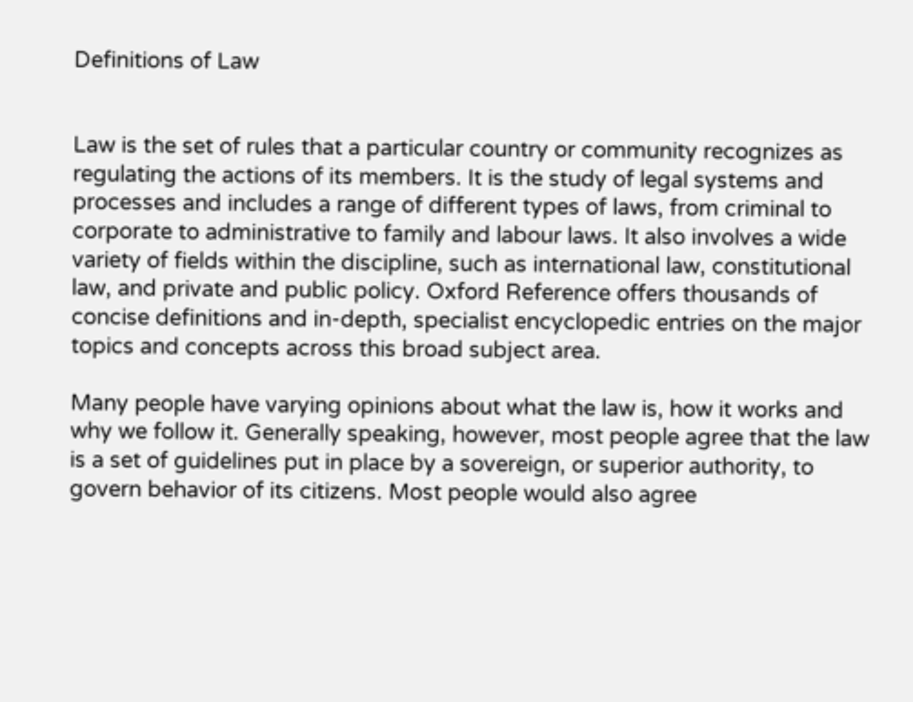Definitions of Law


Law is the set of rules that a particular country or community recognizes as regulating the actions of its members. It is the study of legal systems and processes and includes a range of different types of laws, from criminal to corporate to administrative to family and labour laws. It also involves a wide variety of fields within the discipline, such as international law, constitutional law, and private and public policy. Oxford Reference offers thousands of concise definitions and in-depth, specialist encyclopedic entries on the major topics and concepts across this broad subject area.

Many people have varying opinions about what the law is, how it works and why we follow it. Generally speaking, however, most people agree that the law is a set of guidelines put in place by a sovereign, or superior authority, to govern behavior of its citizens. Most people would also agree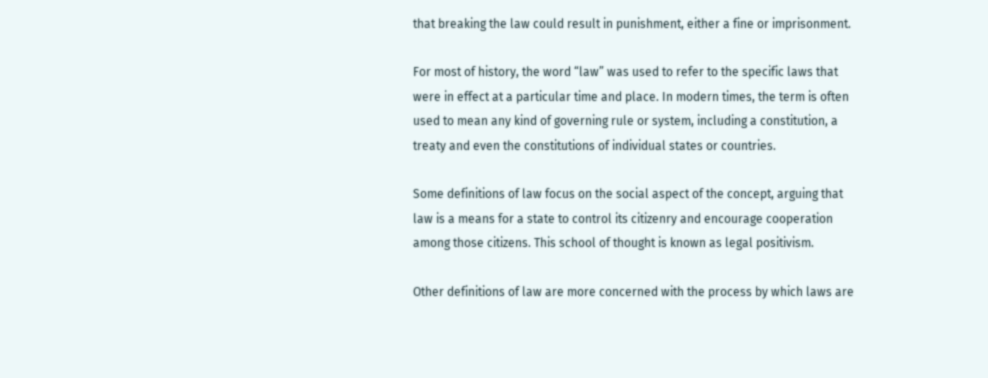that breaking the law could result in punishment, either a fine or imprisonment.

For most of history, the word “law” was used to refer to the specific laws that were in effect at a particular time and place. In modern times, the term is often used to mean any kind of governing rule or system, including a constitution, a treaty and even the constitutions of individual states or countries.

Some definitions of law focus on the social aspect of the concept, arguing that law is a means for a state to control its citizenry and encourage cooperation among those citizens. This school of thought is known as legal positivism.

Other definitions of law are more concerned with the process by which laws are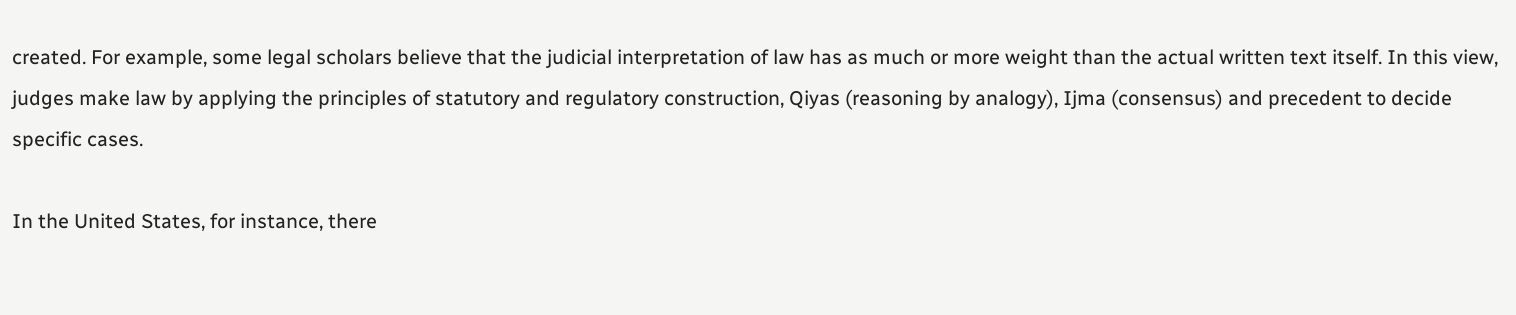created. For example, some legal scholars believe that the judicial interpretation of law has as much or more weight than the actual written text itself. In this view, judges make law by applying the principles of statutory and regulatory construction, Qiyas (reasoning by analogy), Ijma (consensus) and precedent to decide specific cases.

In the United States, for instance, there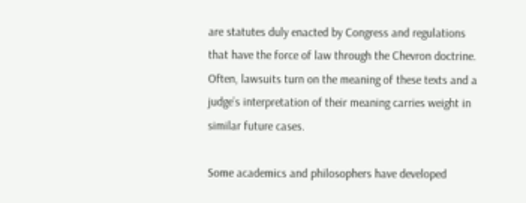are statutes duly enacted by Congress and regulations that have the force of law through the Chevron doctrine. Often, lawsuits turn on the meaning of these texts and a judge’s interpretation of their meaning carries weight in similar future cases.

Some academics and philosophers have developed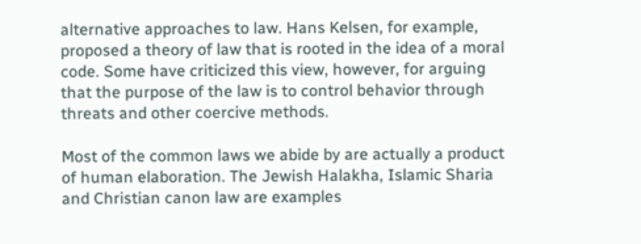alternative approaches to law. Hans Kelsen, for example, proposed a theory of law that is rooted in the idea of a moral code. Some have criticized this view, however, for arguing that the purpose of the law is to control behavior through threats and other coercive methods.

Most of the common laws we abide by are actually a product of human elaboration. The Jewish Halakha, Islamic Sharia and Christian canon law are examples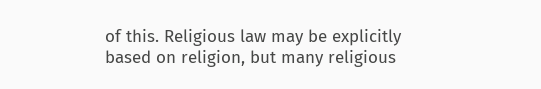of this. Religious law may be explicitly based on religion, but many religious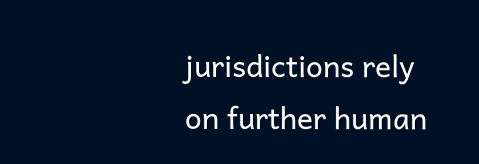jurisdictions rely on further human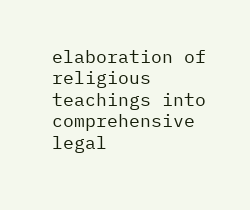elaboration of religious teachings into comprehensive legal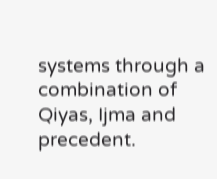systems through a combination of Qiyas, Ijma and precedent.